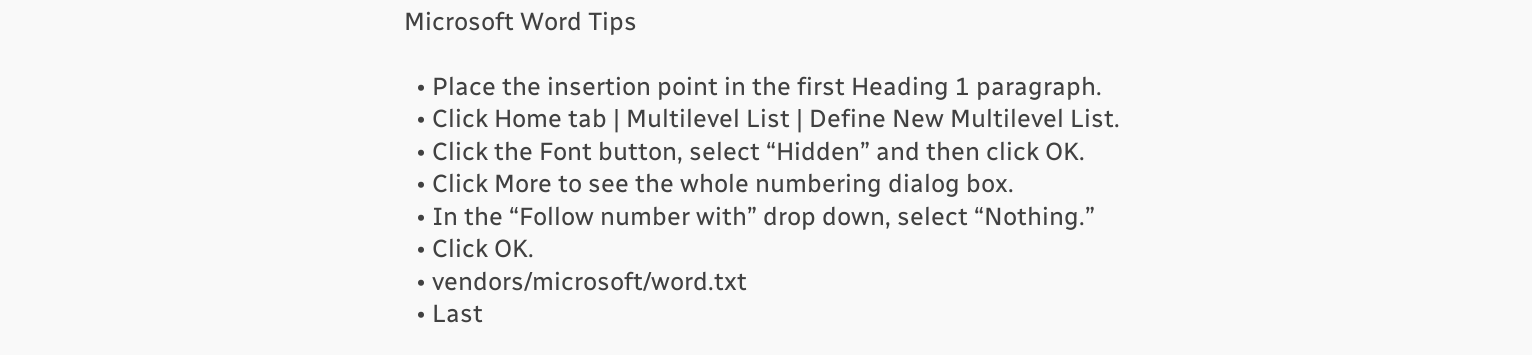Microsoft Word Tips

  • Place the insertion point in the first Heading 1 paragraph.
  • Click Home tab | Multilevel List | Define New Multilevel List.
  • Click the Font button, select “Hidden” and then click OK.
  • Click More to see the whole numbering dialog box.
  • In the “Follow number with” drop down, select “Nothing.”
  • Click OK.
  • vendors/microsoft/word.txt
  • Last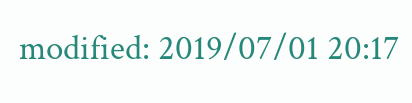modified: 2019/07/01 20:17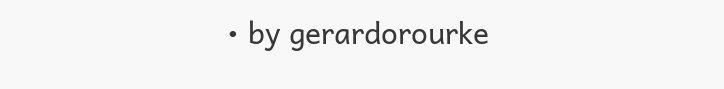• by gerardorourke